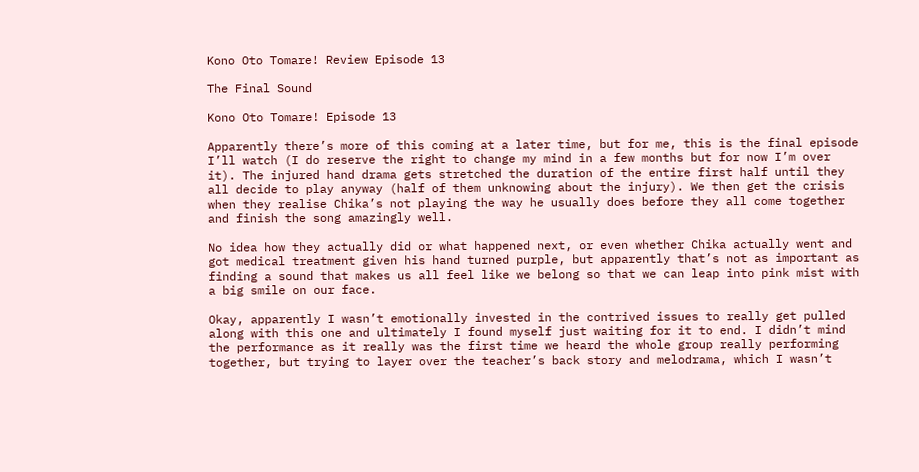Kono Oto Tomare! Review Episode 13

The Final Sound

Kono Oto Tomare! Episode 13

Apparently there’s more of this coming at a later time, but for me, this is the final episode I’ll watch (I do reserve the right to change my mind in a few months but for now I’m over it). The injured hand drama gets stretched the duration of the entire first half until they all decide to play anyway (half of them unknowing about the injury). We then get the crisis when they realise Chika’s not playing the way he usually does before they all come together and finish the song amazingly well.

No idea how they actually did or what happened next, or even whether Chika actually went and got medical treatment given his hand turned purple, but apparently that’s not as important as finding a sound that makes us all feel like we belong so that we can leap into pink mist with a big smile on our face.

Okay, apparently I wasn’t emotionally invested in the contrived issues to really get pulled along with this one and ultimately I found myself just waiting for it to end. I didn’t mind the performance as it really was the first time we heard the whole group really performing together, but trying to layer over the teacher’s back story and melodrama, which I wasn’t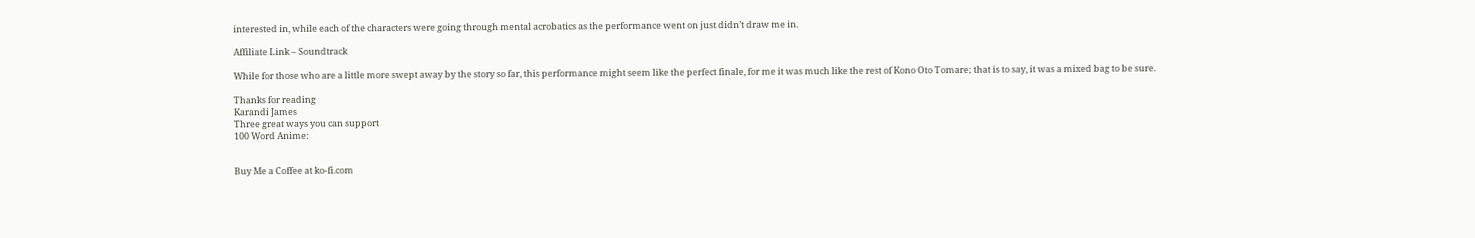interested in, while each of the characters were going through mental acrobatics as the performance went on just didn’t draw me in.

Affiliate Link – Soundtrack

While for those who are a little more swept away by the story so far, this performance might seem like the perfect finale, for me it was much like the rest of Kono Oto Tomare; that is to say, it was a mixed bag to be sure.

Thanks for reading
Karandi James
Three great ways you can support
100 Word Anime:


Buy Me a Coffee at ko-fi.com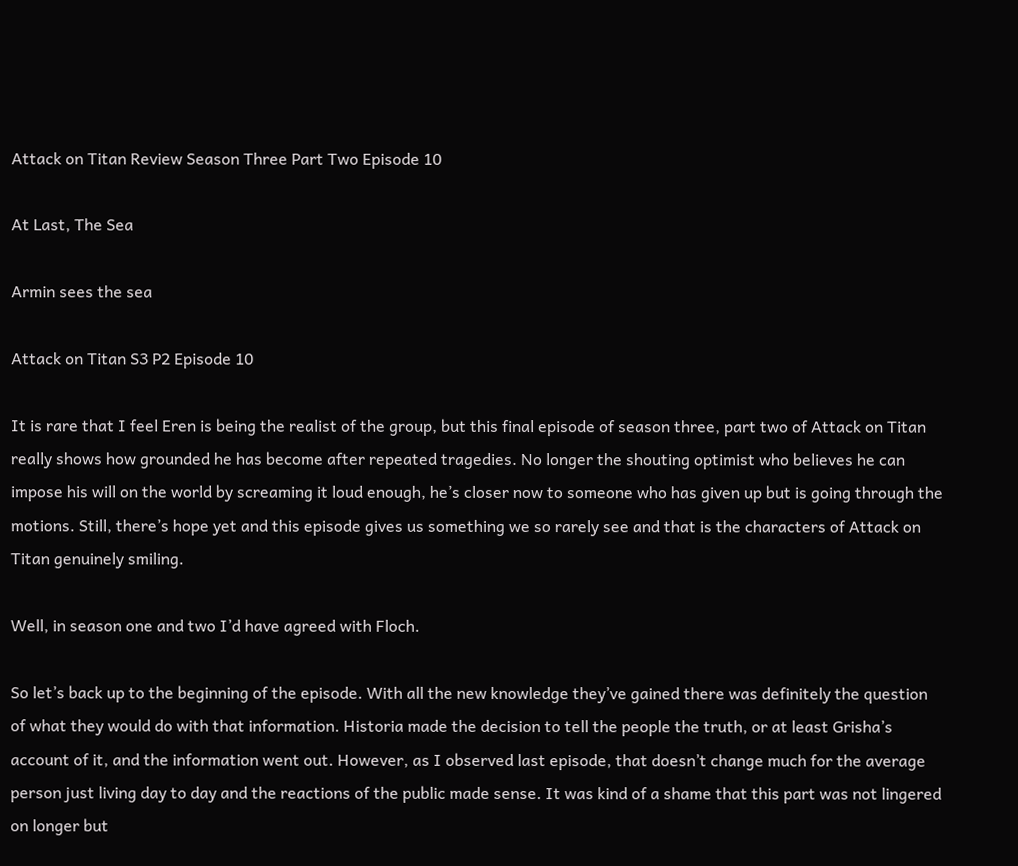Attack on Titan Review Season Three Part Two Episode 10

At Last, The Sea

Armin sees the sea

Attack on Titan S3 P2 Episode 10

It is rare that I feel Eren is being the realist of the group, but this final episode of season three, part two of Attack on Titan really shows how grounded he has become after repeated tragedies. No longer the shouting optimist who believes he can impose his will on the world by screaming it loud enough, he’s closer now to someone who has given up but is going through the motions. Still, there’s hope yet and this episode gives us something we so rarely see and that is the characters of Attack on Titan genuinely smiling.

Well, in season one and two I’d have agreed with Floch.

So let’s back up to the beginning of the episode. With all the new knowledge they’ve gained there was definitely the question of what they would do with that information. Historia made the decision to tell the people the truth, or at least Grisha’s account of it, and the information went out. However, as I observed last episode, that doesn’t change much for the average person just living day to day and the reactions of the public made sense. It was kind of a shame that this part was not lingered on longer but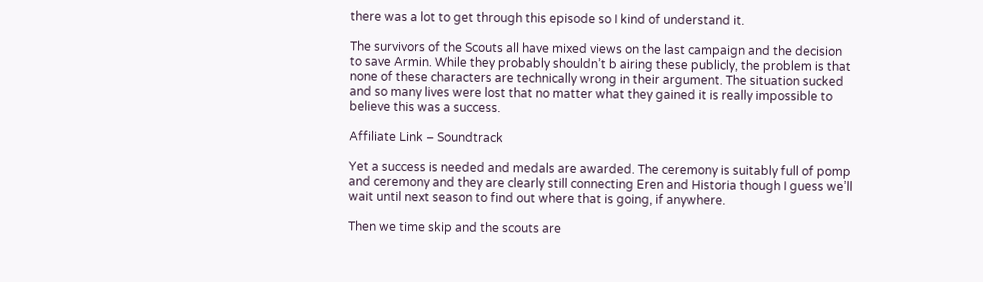there was a lot to get through this episode so I kind of understand it.

The survivors of the Scouts all have mixed views on the last campaign and the decision to save Armin. While they probably shouldn’t b airing these publicly, the problem is that none of these characters are technically wrong in their argument. The situation sucked and so many lives were lost that no matter what they gained it is really impossible to believe this was a success.

Affiliate Link – Soundtrack

Yet a success is needed and medals are awarded. The ceremony is suitably full of pomp and ceremony and they are clearly still connecting Eren and Historia though I guess we’ll wait until next season to find out where that is going, if anywhere.

Then we time skip and the scouts are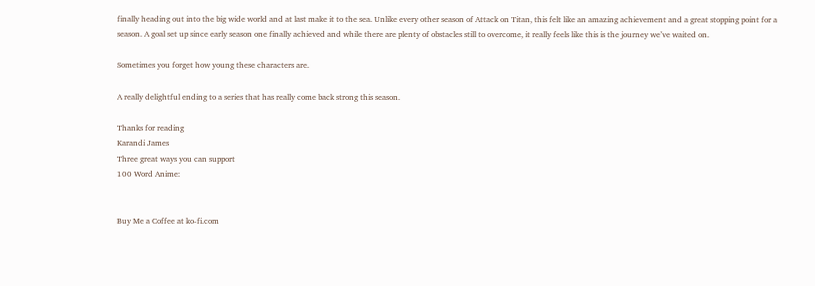finally heading out into the big wide world and at last make it to the sea. Unlike every other season of Attack on Titan, this felt like an amazing achievement and a great stopping point for a season. A goal set up since early season one finally achieved and while there are plenty of obstacles still to overcome, it really feels like this is the journey we’ve waited on.

Sometimes you forget how young these characters are.

A really delightful ending to a series that has really come back strong this season.

Thanks for reading
Karandi James
Three great ways you can support
100 Word Anime:


Buy Me a Coffee at ko-fi.com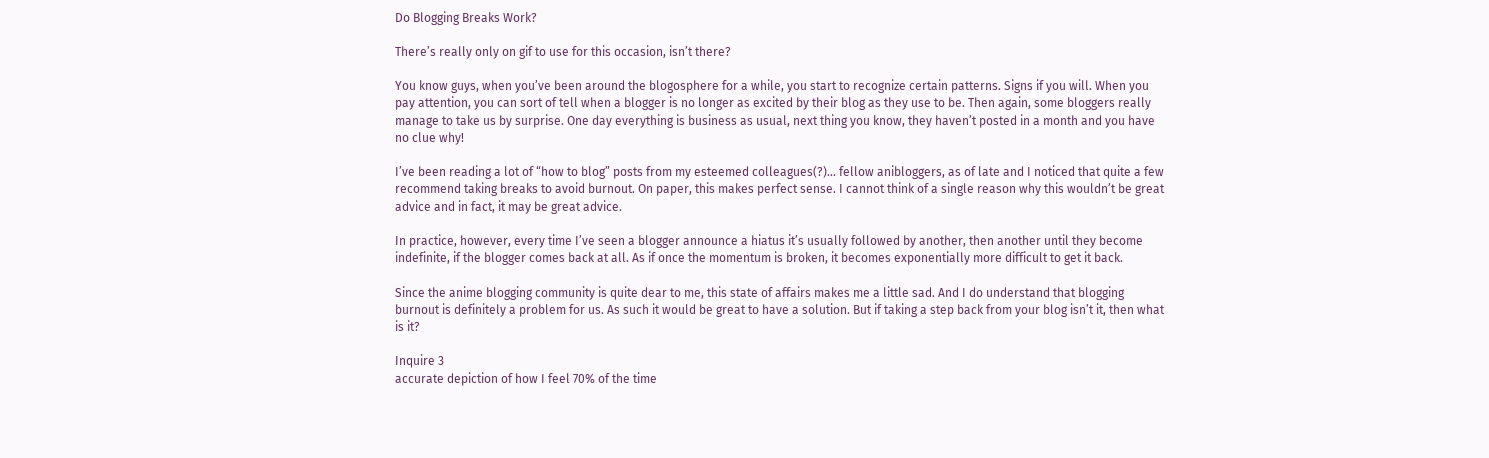Do Blogging Breaks Work?

There’s really only on gif to use for this occasion, isn’t there?

You know guys, when you’ve been around the blogosphere for a while, you start to recognize certain patterns. Signs if you will. When you pay attention, you can sort of tell when a blogger is no longer as excited by their blog as they use to be. Then again, some bloggers really manage to take us by surprise. One day everything is business as usual, next thing you know, they haven’t posted in a month and you have no clue why!

I’ve been reading a lot of “how to blog” posts from my esteemed colleagues(?)… fellow anibloggers, as of late and I noticed that quite a few recommend taking breaks to avoid burnout. On paper, this makes perfect sense. I cannot think of a single reason why this wouldn’t be great advice and in fact, it may be great advice.

In practice, however, every time I’ve seen a blogger announce a hiatus it’s usually followed by another, then another until they become indefinite, if the blogger comes back at all. As if once the momentum is broken, it becomes exponentially more difficult to get it back.

Since the anime blogging community is quite dear to me, this state of affairs makes me a little sad. And I do understand that blogging burnout is definitely a problem for us. As such it would be great to have a solution. But if taking a step back from your blog isn’t it, then what is it?

Inquire 3
accurate depiction of how I feel 70% of the time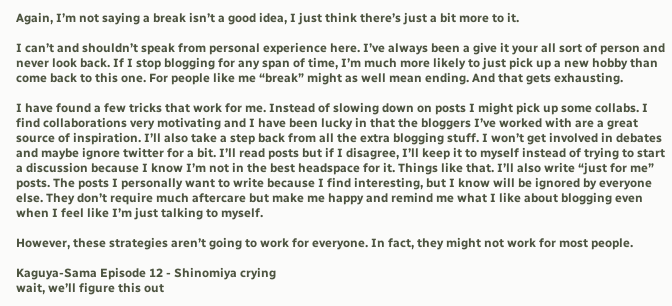Again, I’m not saying a break isn’t a good idea, I just think there’s just a bit more to it.

I can’t and shouldn’t speak from personal experience here. I’ve always been a give it your all sort of person and never look back. If I stop blogging for any span of time, I’m much more likely to just pick up a new hobby than come back to this one. For people like me “break” might as well mean ending. And that gets exhausting.

I have found a few tricks that work for me. Instead of slowing down on posts I might pick up some collabs. I find collaborations very motivating and I have been lucky in that the bloggers I’ve worked with are a great source of inspiration. I’ll also take a step back from all the extra blogging stuff. I won’t get involved in debates and maybe ignore twitter for a bit. I’ll read posts but if I disagree, I’ll keep it to myself instead of trying to start a discussion because I know I’m not in the best headspace for it. Things like that. I’ll also write “just for me” posts. The posts I personally want to write because I find interesting, but I know will be ignored by everyone else. They don’t require much aftercare but make me happy and remind me what I like about blogging even when I feel like I’m just talking to myself.

However, these strategies aren’t going to work for everyone. In fact, they might not work for most people.

Kaguya-Sama Episode 12 - Shinomiya crying
wait, we’ll figure this out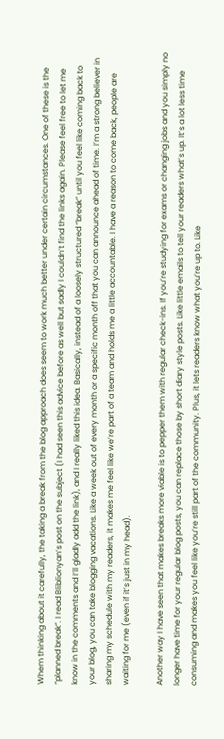Whem thinking about it carefully, the taking a break from the blog approach does seem to work much better under certain circumstances. One of these is the “planned break”. I read Bliblionyan’s post on the subject (I had seen this advice before as well but sadly I couldn’t find the links again. Please feel free to let me know in the comments and I’ll gladly add the link), and I really liked this idea. Basically, instead of a loosely structured “break” until you feel like coming back to your blog, you can take blogging vacations. Like a week out of every month or a specific month off that you can announce ahead of time. I’m a strong believer in sharing my schedule with my readers, it makes me feel like we’re part of a team and holds me a little accountable. I have a reason to come back, people are waiting for me (even if it’s just in my head).

Another way I have seen that makes breaks more viable is to pepper them with regular check-ins. If you’re studying for exams or changing jobs and you simply no longer have time for your regular blog posts, you can replace those by short diary style posts. Like little emails to tell your readers what’s up. It’s a lot less time consuming and makes you feel like you’re still part of the community. Plus, it lets readers know what you’re up to. Like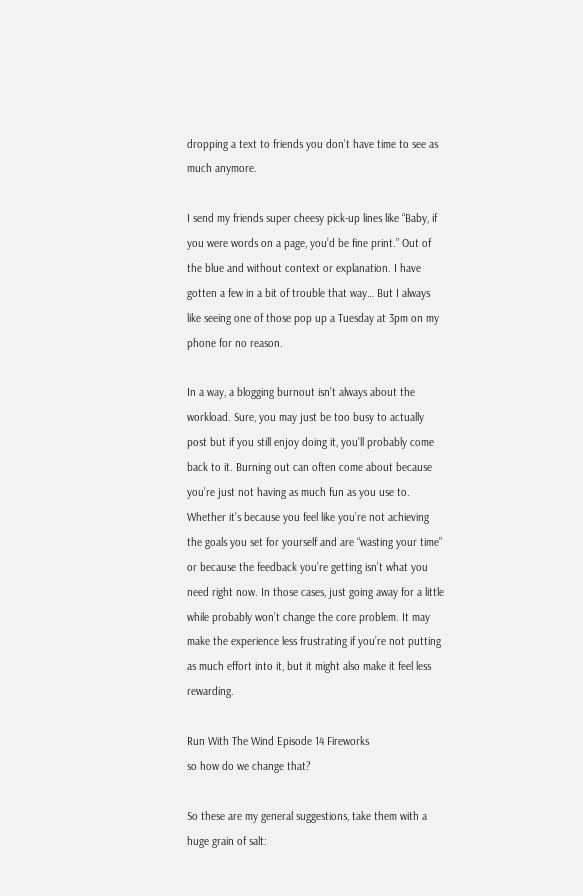dropping a text to friends you don’t have time to see as much anymore.

I send my friends super cheesy pick-up lines like “Baby, if you were words on a page, you’d be fine print.” Out of the blue and without context or explanation. I have gotten a few in a bit of trouble that way… But I always like seeing one of those pop up a Tuesday at 3pm on my phone for no reason.

In a way, a blogging burnout isn’t always about the workload. Sure, you may just be too busy to actually post but if you still enjoy doing it, you’ll probably come back to it. Burning out can often come about because you’re just not having as much fun as you use to. Whether it’s because you feel like you’re not achieving the goals you set for yourself and are “wasting your time” or because the feedback you’re getting isn’t what you need right now. In those cases, just going away for a little while probably won’t change the core problem. It may make the experience less frustrating if you’re not putting as much effort into it, but it might also make it feel less rewarding.

Run With The Wind Episode 14 Fireworks
so how do we change that?

So these are my general suggestions, take them with a huge grain of salt: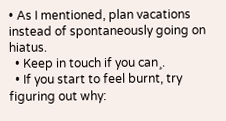• As I mentioned, plan vacations instead of spontaneously going on hiatus.
  • Keep in touch if you can¸.
  • If you start to feel burnt, try figuring out why: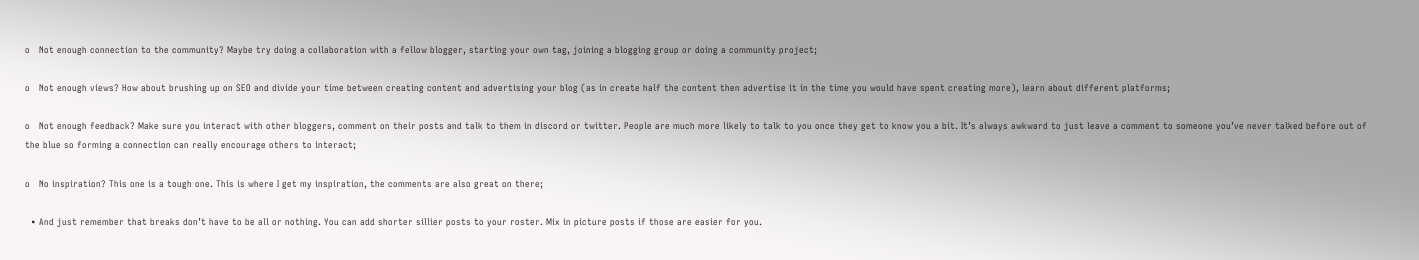o   Not enough connection to the community? Maybe try doing a collaboration with a fellow blogger, starting your own tag, joining a blogging group or doing a community project;

o   Not enough views? How about brushing up on SEO and divide your time between creating content and advertising your blog (as in create half the content then advertise it in the time you would have spent creating more), learn about different platforms;

o   Not enough feedback? Make sure you interact with other bloggers, comment on their posts and talk to them in discord or twitter. People are much more likely to talk to you once they get to know you a bit. It’s always awkward to just leave a comment to someone you’ve never talked before out of the blue so forming a connection can really encourage others to interact;

o   No inspiration? This one is a tough one. This is where I get my inspiration, the comments are also great on there;

  • And just remember that breaks don’t have to be all or nothing. You can add shorter sillier posts to your roster. Mix in picture posts if those are easier for you.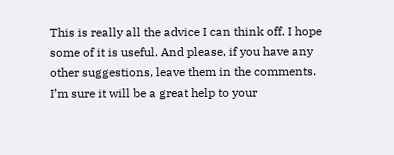This is really all the advice I can think off. I hope some of it is useful. And please, if you have any other suggestions, leave them in the comments. I’m sure it will be a great help to your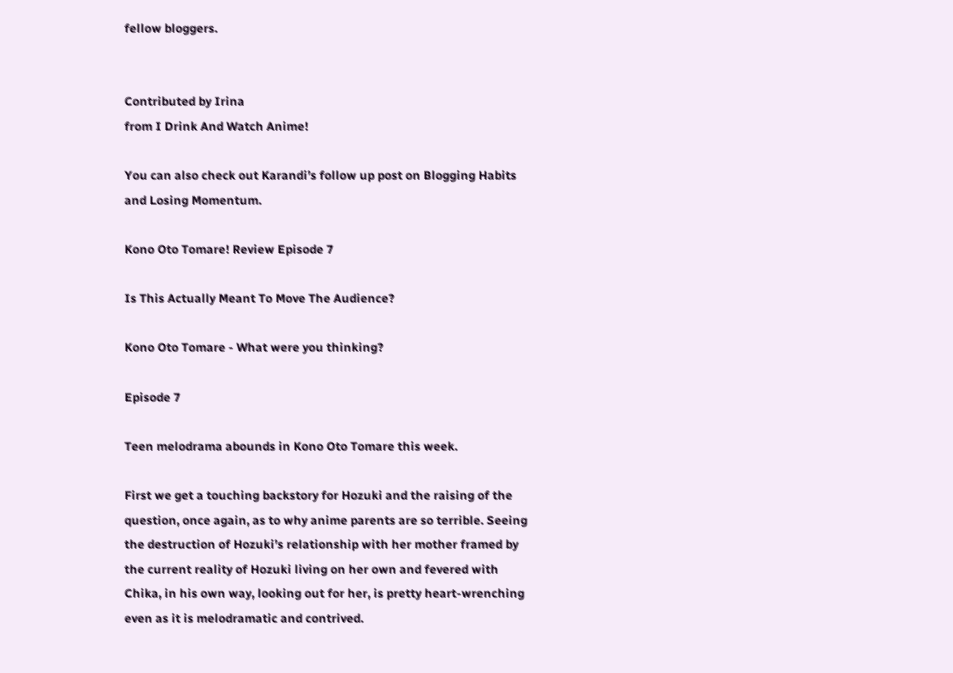fellow bloggers.


Contributed by Irina
from I Drink And Watch Anime!

You can also check out Karandi’s follow up post on Blogging Habits and Losing Momentum.

Kono Oto Tomare! Review Episode 7

Is This Actually Meant To Move The Audience?

Kono Oto Tomare - What were you thinking?

Episode 7

Teen melodrama abounds in Kono Oto Tomare this week.

First we get a touching backstory for Hozuki and the raising of the question, once again, as to why anime parents are so terrible. Seeing the destruction of Hozuki’s relationship with her mother framed by the current reality of Hozuki living on her own and fevered with Chika, in his own way, looking out for her, is pretty heart-wrenching even as it is melodramatic and contrived.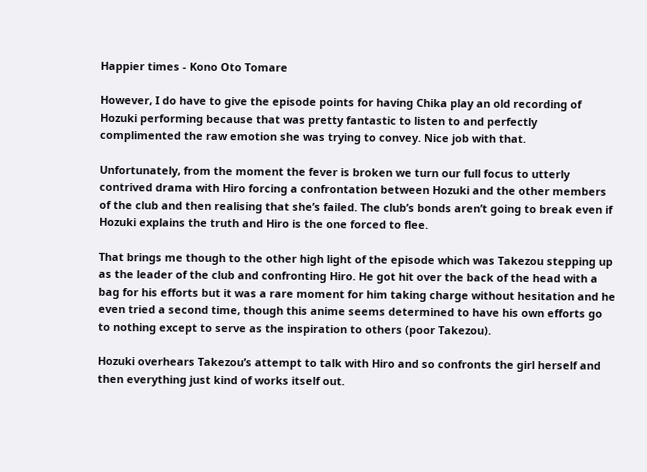Happier times - Kono Oto Tomare

However, I do have to give the episode points for having Chika play an old recording of Hozuki performing because that was pretty fantastic to listen to and perfectly complimented the raw emotion she was trying to convey. Nice job with that.

Unfortunately, from the moment the fever is broken we turn our full focus to utterly contrived drama with Hiro forcing a confrontation between Hozuki and the other members of the club and then realising that she’s failed. The club’s bonds aren’t going to break even if Hozuki explains the truth and Hiro is the one forced to flee.

That brings me though to the other high light of the episode which was Takezou stepping up as the leader of the club and confronting Hiro. He got hit over the back of the head with a bag for his efforts but it was a rare moment for him taking charge without hesitation and he even tried a second time, though this anime seems determined to have his own efforts go to nothing except to serve as the inspiration to others (poor Takezou).

Hozuki overhears Takezou’s attempt to talk with Hiro and so confronts the girl herself and then everything just kind of works itself out.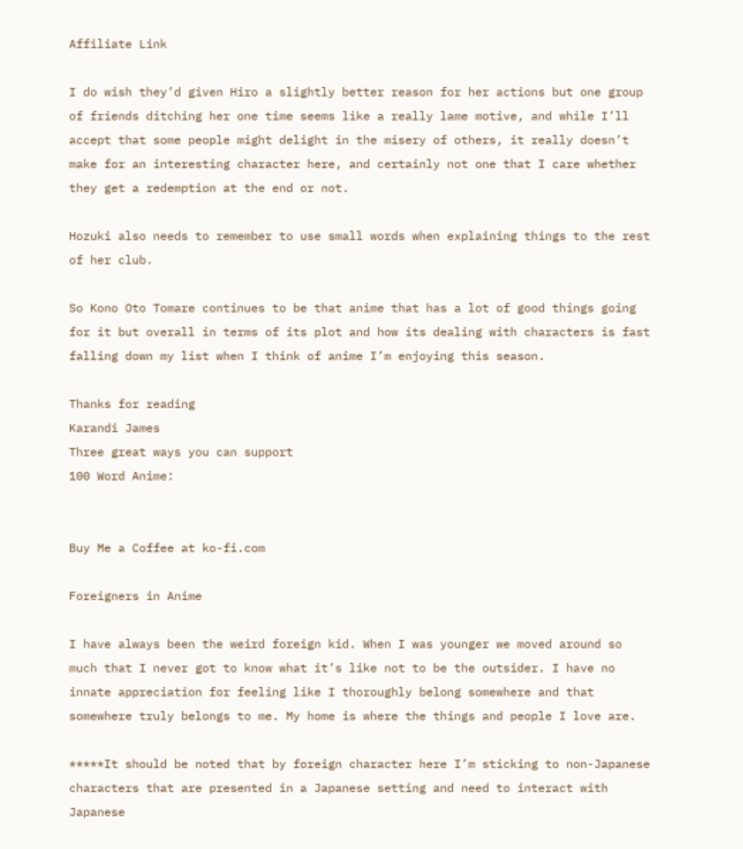Affiliate Link

I do wish they’d given Hiro a slightly better reason for her actions but one group of friends ditching her one time seems like a really lame motive, and while I’ll accept that some people might delight in the misery of others, it really doesn’t make for an interesting character here, and certainly not one that I care whether they get a redemption at the end or not.

Hozuki also needs to remember to use small words when explaining things to the rest of her club.

So Kono Oto Tomare continues to be that anime that has a lot of good things going for it but overall in terms of its plot and how its dealing with characters is fast falling down my list when I think of anime I’m enjoying this season.

Thanks for reading
Karandi James
Three great ways you can support
100 Word Anime:


Buy Me a Coffee at ko-fi.com

Foreigners in Anime

I have always been the weird foreign kid. When I was younger we moved around so much that I never got to know what it’s like not to be the outsider. I have no innate appreciation for feeling like I thoroughly belong somewhere and that somewhere truly belongs to me. My home is where the things and people I love are.

*****It should be noted that by foreign character here I’m sticking to non-Japanese characters that are presented in a Japanese setting and need to interact with Japanese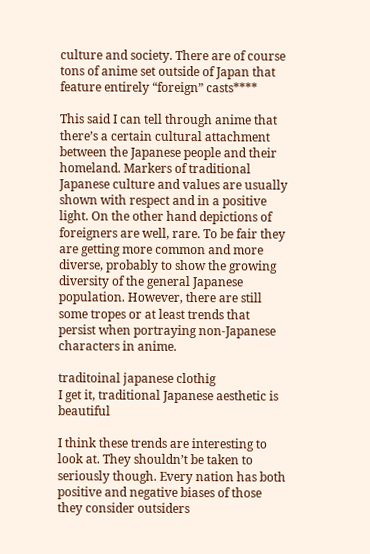culture and society. There are of course tons of anime set outside of Japan that feature entirely “foreign” casts****

This said I can tell through anime that there’s a certain cultural attachment between the Japanese people and their homeland. Markers of traditional Japanese culture and values are usually shown with respect and in a positive light. On the other hand depictions of foreigners are well, rare. To be fair they are getting more common and more diverse, probably to show the growing diversity of the general Japanese population. However, there are still some tropes or at least trends that persist when portraying non-Japanese characters in anime.

traditoinal japanese clothig
I get it, traditional Japanese aesthetic is beautiful

I think these trends are interesting to look at. They shouldn’t be taken to seriously though. Every nation has both positive and negative biases of those they consider outsiders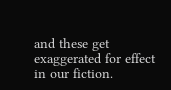and these get exaggerated for effect in our fiction.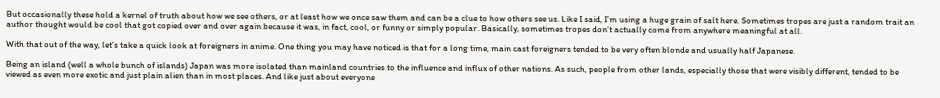But occasionally these hold a kernel of truth about how we see others, or at least how we once saw them and can be a clue to how others see us. Like I said, I’m using a huge grain of salt here. Sometimes tropes are just a random trait an author thought would be cool that got copied over and over again because it was, in fact, cool, or funny or simply popular. Basically, sometimes tropes don’t actually come from anywhere meaningful at all.

With that out of the way, let’s take a quick look at foreigners in anime. One thing you may have noticed is that for a long time, main cast foreigners tended to be very often blonde and usually half Japanese.

Being an island (well a whole bunch of islands) Japan was more isolated than mainland countries to the influence and influx of other nations. As such, people from other lands, especially those that were visibly different, tended to be viewed as even more exotic and just plain alien than in most places. And like just about everyone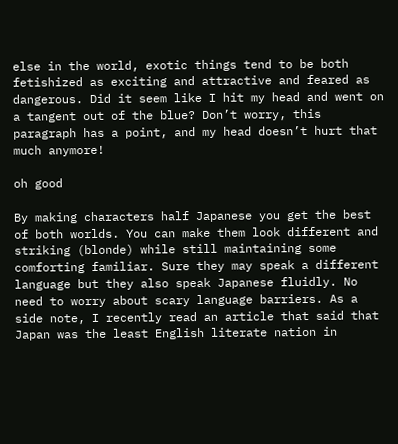else in the world, exotic things tend to be both fetishized as exciting and attractive and feared as dangerous. Did it seem like I hit my head and went on a tangent out of the blue? Don’t worry, this paragraph has a point, and my head doesn’t hurt that much anymore!

oh good

By making characters half Japanese you get the best of both worlds. You can make them look different and striking (blonde) while still maintaining some comforting familiar. Sure they may speak a different language but they also speak Japanese fluidly. No need to worry about scary language barriers. As a side note, I recently read an article that said that Japan was the least English literate nation in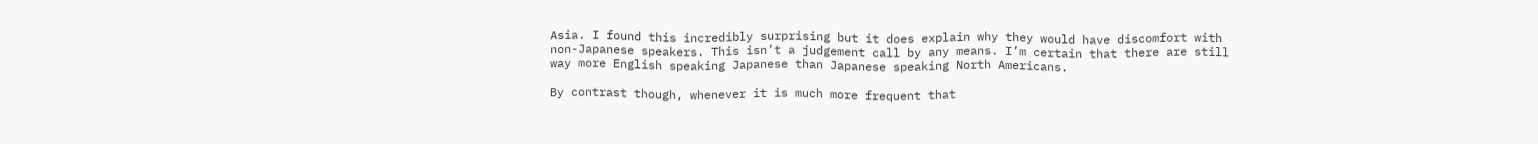Asia. I found this incredibly surprising but it does explain why they would have discomfort with non-Japanese speakers. This isn’t a judgement call by any means. I’m certain that there are still way more English speaking Japanese than Japanese speaking North Americans.

By contrast though, whenever it is much more frequent that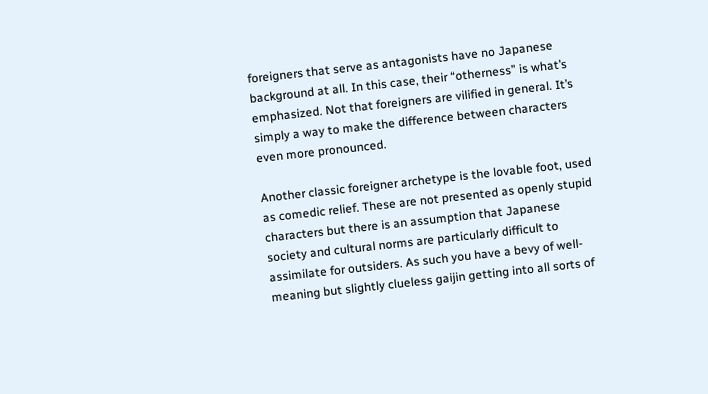foreigners that serve as antagonists have no Japanese background at all. In this case, their “otherness” is what’s emphasized. Not that foreigners are vilified in general. It’s simply a way to make the difference between characters even more pronounced.

Another classic foreigner archetype is the lovable foot, used as comedic relief. These are not presented as openly stupid characters but there is an assumption that Japanese society and cultural norms are particularly difficult to assimilate for outsiders. As such you have a bevy of well-meaning but slightly clueless gaijin getting into all sorts of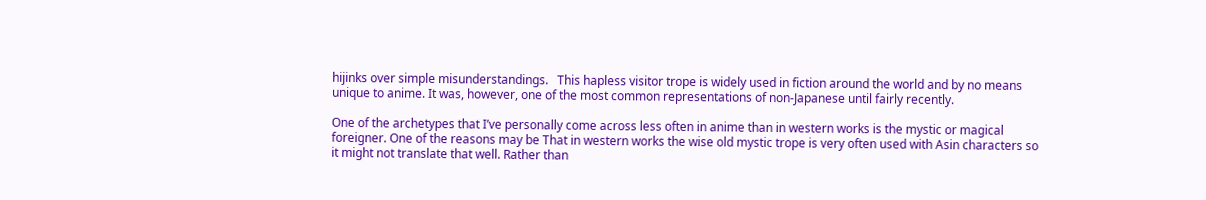hijinks over simple misunderstandings.   This hapless visitor trope is widely used in fiction around the world and by no means unique to anime. It was, however, one of the most common representations of non-Japanese until fairly recently.

One of the archetypes that I’ve personally come across less often in anime than in western works is the mystic or magical foreigner. One of the reasons may be That in western works the wise old mystic trope is very often used with Asin characters so it might not translate that well. Rather than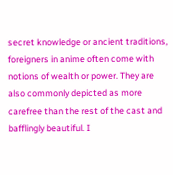secret knowledge or ancient traditions, foreigners in anime often come with notions of wealth or power. They are also commonly depicted as more carefree than the rest of the cast and bafflingly beautiful. I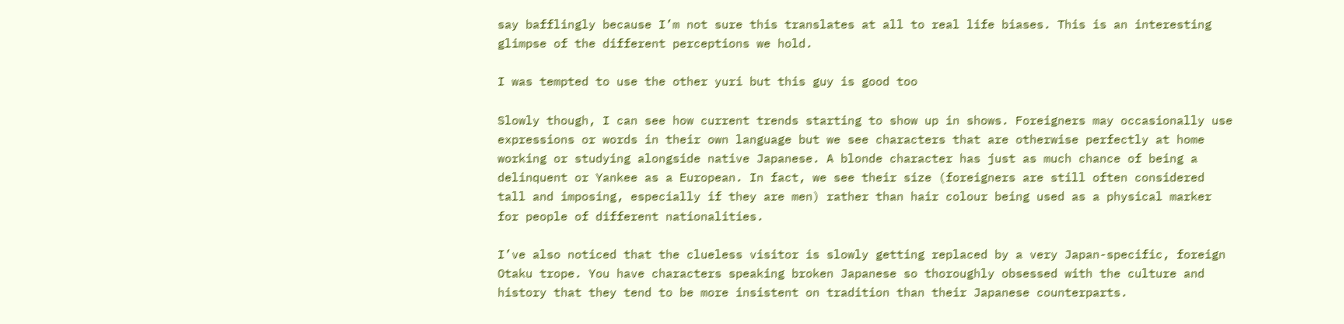say bafflingly because I’m not sure this translates at all to real life biases. This is an interesting glimpse of the different perceptions we hold.

I was tempted to use the other yuri but this guy is good too

Slowly though, I can see how current trends starting to show up in shows. Foreigners may occasionally use expressions or words in their own language but we see characters that are otherwise perfectly at home working or studying alongside native Japanese. A blonde character has just as much chance of being a delinquent or Yankee as a European. In fact, we see their size (foreigners are still often considered tall and imposing, especially if they are men) rather than hair colour being used as a physical marker for people of different nationalities.

I’ve also noticed that the clueless visitor is slowly getting replaced by a very Japan-specific, foreign Otaku trope. You have characters speaking broken Japanese so thoroughly obsessed with the culture and history that they tend to be more insistent on tradition than their Japanese counterparts.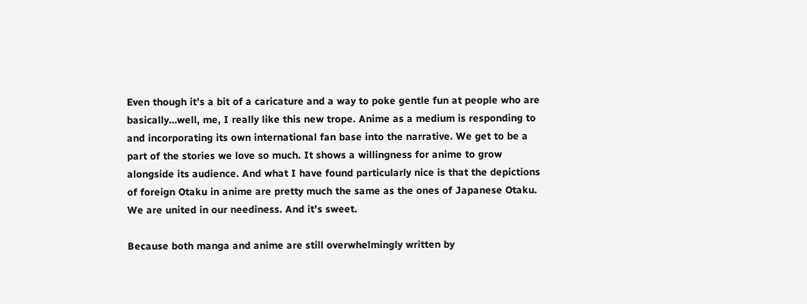Even though it’s a bit of a caricature and a way to poke gentle fun at people who are basically…well, me, I really like this new trope. Anime as a medium is responding to and incorporating its own international fan base into the narrative. We get to be a part of the stories we love so much. It shows a willingness for anime to grow alongside its audience. And what I have found particularly nice is that the depictions of foreign Otaku in anime are pretty much the same as the ones of Japanese Otaku. We are united in our neediness. And it’s sweet.

Because both manga and anime are still overwhelmingly written by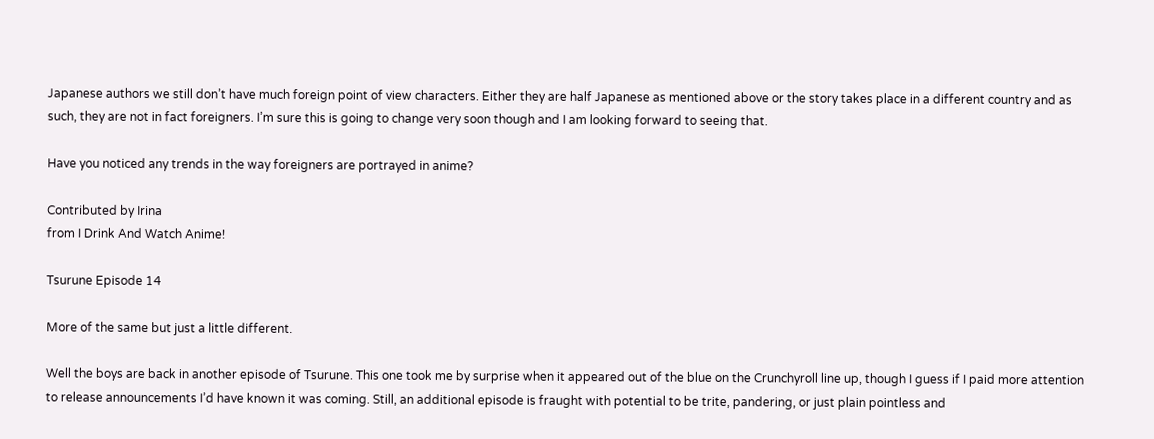Japanese authors we still don’t have much foreign point of view characters. Either they are half Japanese as mentioned above or the story takes place in a different country and as such, they are not in fact foreigners. I’m sure this is going to change very soon though and I am looking forward to seeing that.

Have you noticed any trends in the way foreigners are portrayed in anime?

Contributed by Irina
from I Drink And Watch Anime!

Tsurune Episode 14

More of the same but just a little different.

Well the boys are back in another episode of Tsurune. This one took me by surprise when it appeared out of the blue on the Crunchyroll line up, though I guess if I paid more attention to release announcements I’d have known it was coming. Still, an additional episode is fraught with potential to be trite, pandering, or just plain pointless and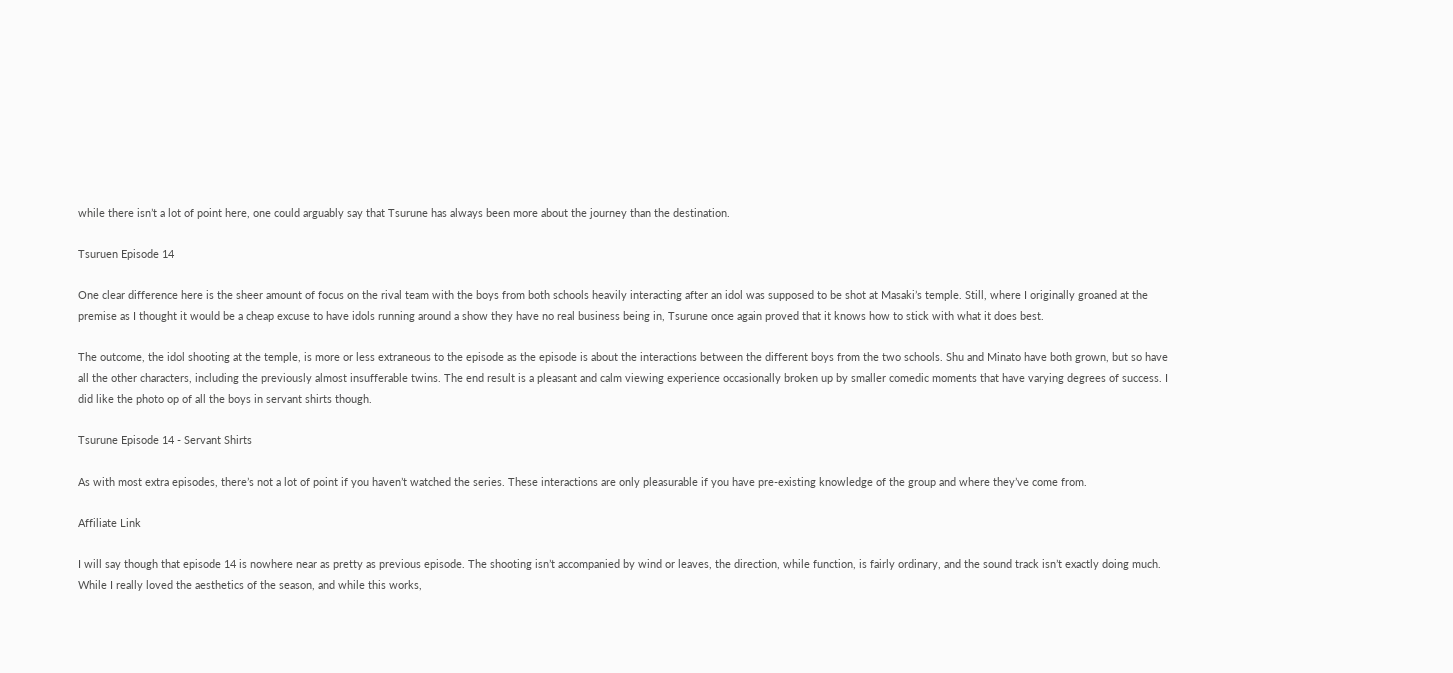while there isn’t a lot of point here, one could arguably say that Tsurune has always been more about the journey than the destination.

Tsuruen Episode 14

One clear difference here is the sheer amount of focus on the rival team with the boys from both schools heavily interacting after an idol was supposed to be shot at Masaki’s temple. Still, where I originally groaned at the premise as I thought it would be a cheap excuse to have idols running around a show they have no real business being in, Tsurune once again proved that it knows how to stick with what it does best.

The outcome, the idol shooting at the temple, is more or less extraneous to the episode as the episode is about the interactions between the different boys from the two schools. Shu and Minato have both grown, but so have all the other characters, including the previously almost insufferable twins. The end result is a pleasant and calm viewing experience occasionally broken up by smaller comedic moments that have varying degrees of success. I did like the photo op of all the boys in servant shirts though.

Tsurune Episode 14 - Servant Shirts

As with most extra episodes, there’s not a lot of point if you haven’t watched the series. These interactions are only pleasurable if you have pre-existing knowledge of the group and where they’ve come from.

Affiliate Link

I will say though that episode 14 is nowhere near as pretty as previous episode. The shooting isn’t accompanied by wind or leaves, the direction, while function, is fairly ordinary, and the sound track isn’t exactly doing much. While I really loved the aesthetics of the season, and while this works,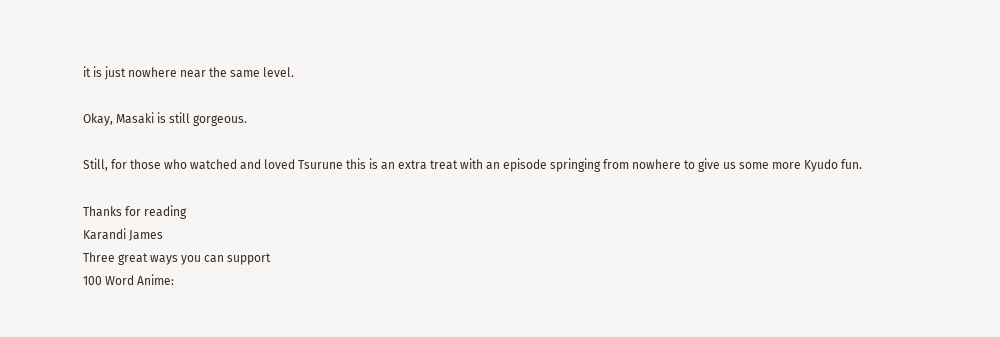it is just nowhere near the same level.

Okay, Masaki is still gorgeous.

Still, for those who watched and loved Tsurune this is an extra treat with an episode springing from nowhere to give us some more Kyudo fun.

Thanks for reading
Karandi James
Three great ways you can support
100 Word Anime: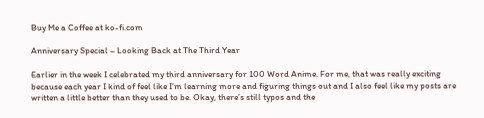Buy Me a Coffee at ko-fi.com

Anniversary Special – Looking Back at The Third Year

Earlier in the week I celebrated my third anniversary for 100 Word Anime. For me, that was really exciting because each year I kind of feel like I’m learning more and figuring things out and I also feel like my posts are written a little better than they used to be. Okay, there’s still typos and the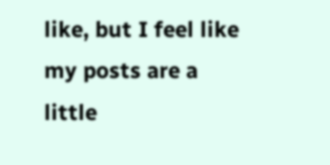like, but I feel like my posts are a little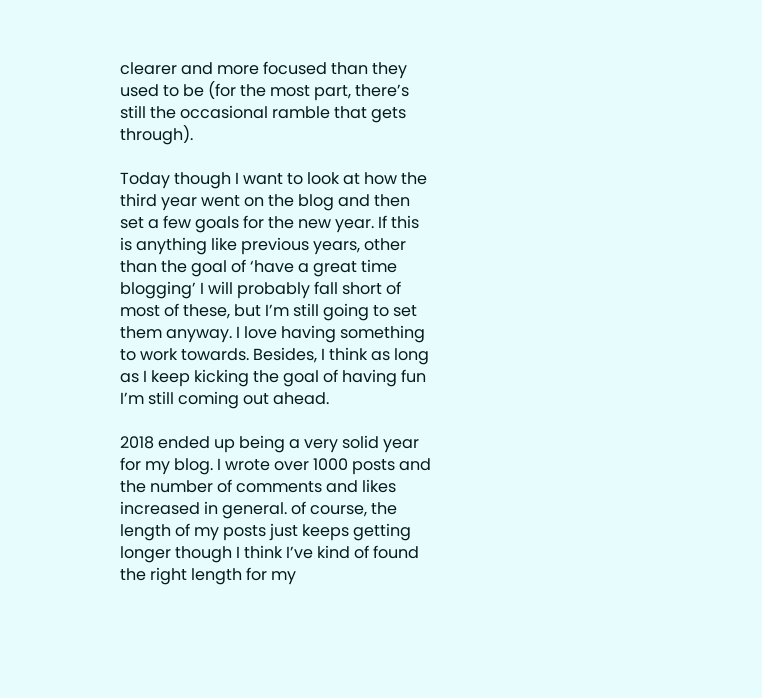clearer and more focused than they used to be (for the most part, there’s still the occasional ramble that gets through).

Today though I want to look at how the third year went on the blog and then set a few goals for the new year. If this is anything like previous years, other than the goal of ‘have a great time blogging’ I will probably fall short of most of these, but I’m still going to set them anyway. I love having something to work towards. Besides, I think as long as I keep kicking the goal of having fun I’m still coming out ahead.

2018 ended up being a very solid year for my blog. I wrote over 1000 posts and the number of comments and likes increased in general. of course, the length of my posts just keeps getting longer though I think I’ve kind of found the right length for my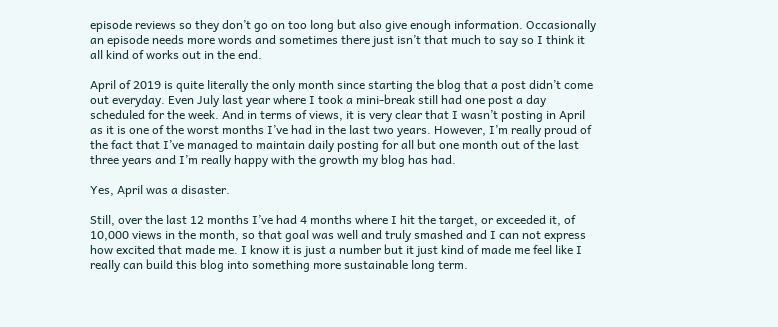episode reviews so they don’t go on too long but also give enough information. Occasionally an episode needs more words and sometimes there just isn’t that much to say so I think it all kind of works out in the end.

April of 2019 is quite literally the only month since starting the blog that a post didn’t come out everyday. Even July last year where I took a mini-break still had one post a day scheduled for the week. And in terms of views, it is very clear that I wasn’t posting in April as it is one of the worst months I’ve had in the last two years. However, I’m really proud of the fact that I’ve managed to maintain daily posting for all but one month out of the last three years and I’m really happy with the growth my blog has had.

Yes, April was a disaster.

Still, over the last 12 months I’ve had 4 months where I hit the target, or exceeded it, of 10,000 views in the month, so that goal was well and truly smashed and I can not express how excited that made me. I know it is just a number but it just kind of made me feel like I really can build this blog into something more sustainable long term.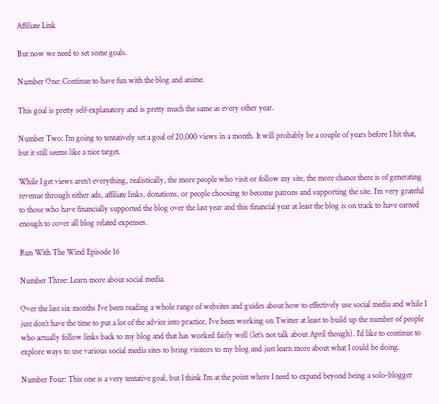Affiliate Link

But now we need to set some goals.

Number One: Continue to have fun with the blog and anime.

This goal is pretty self-explanatory and is pretty much the same as every other year.

Number Two: I’m going to tentatively set a goal of 20,000 views in a month. It will probably be a couple of years before I hit that, but it still seems like a nice target.

While I get views aren’t everything, realistically, the more people who visit or follow my site, the more chance there is of generating revenue through either ads, affiliate links, donations, or people choosing to become patrons and supporting the site. I’m very grateful to those who have financially supported the blog over the last year and this financial year at least the blog is on track to have earned enough to cover all blog related expenses.

Run With The Wind Episode 16

Number Three: Learn more about social media.

Over the last six months I’ve been reading a whole range of websites and guides about how to effectively use social media and while I just don’t have the time to put a lot of the advice into practice, I’ve been working on Twitter at least to build up the number of people who actually follow links back to my blog and that has worked fairly well (let’s not talk about April though). I’d like to continue to explore ways to use various social media sites to bring visitors to my blog and just learn more about what I could be doing.

Number Four: This one is a very tentative goal, but I think I’m at the point where I need to expand beyond being a solo-blogger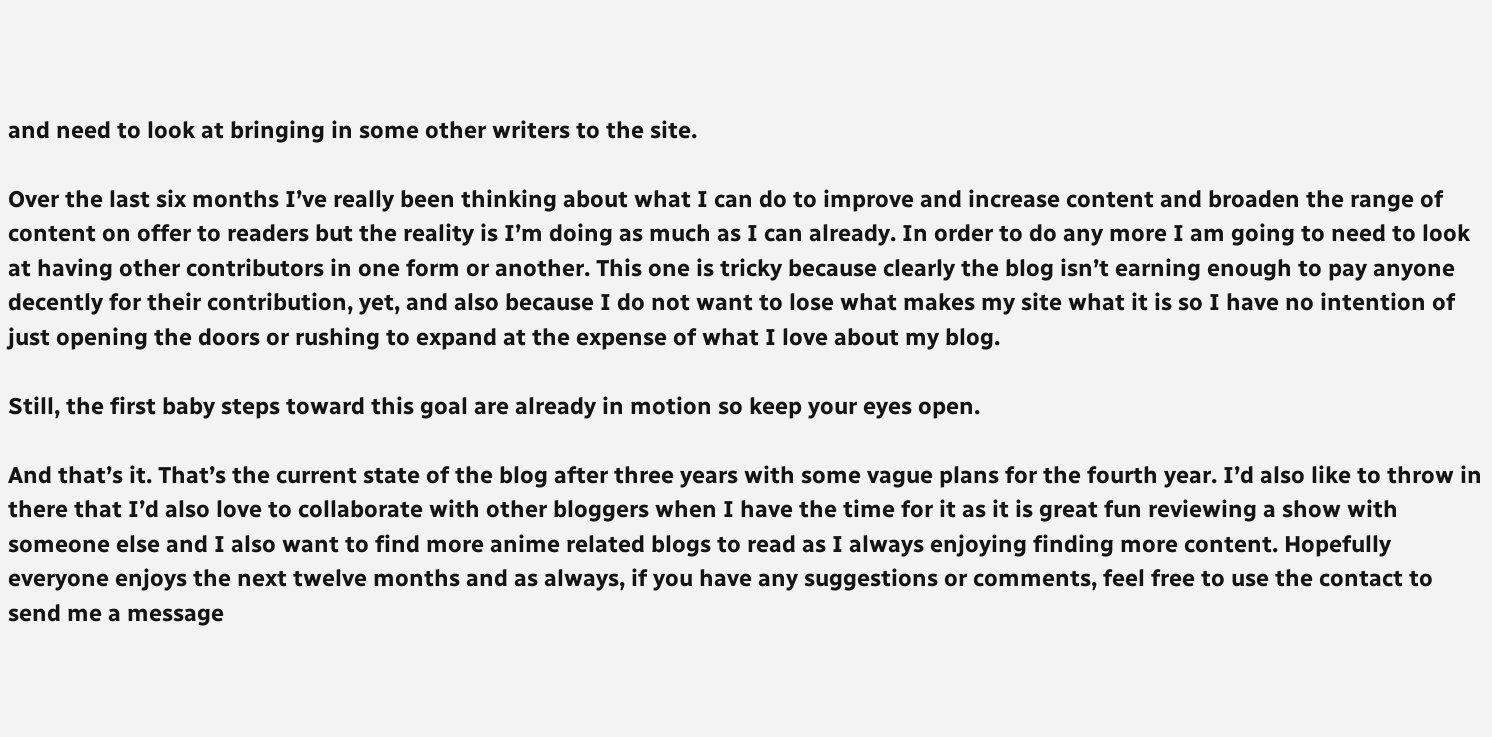and need to look at bringing in some other writers to the site.

Over the last six months I’ve really been thinking about what I can do to improve and increase content and broaden the range of content on offer to readers but the reality is I’m doing as much as I can already. In order to do any more I am going to need to look at having other contributors in one form or another. This one is tricky because clearly the blog isn’t earning enough to pay anyone decently for their contribution, yet, and also because I do not want to lose what makes my site what it is so I have no intention of just opening the doors or rushing to expand at the expense of what I love about my blog.

Still, the first baby steps toward this goal are already in motion so keep your eyes open.

And that’s it. That’s the current state of the blog after three years with some vague plans for the fourth year. I’d also like to throw in there that I’d also love to collaborate with other bloggers when I have the time for it as it is great fun reviewing a show with someone else and I also want to find more anime related blogs to read as I always enjoying finding more content. Hopefully everyone enjoys the next twelve months and as always, if you have any suggestions or comments, feel free to use the contact to send me a message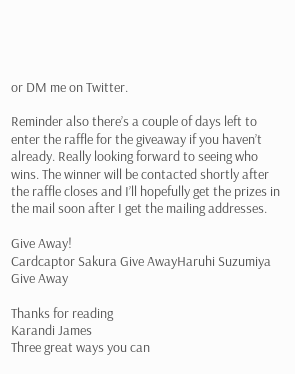or DM me on Twitter.

Reminder also there’s a couple of days left to enter the raffle for the giveaway if you haven’t already. Really looking forward to seeing who wins. The winner will be contacted shortly after the raffle closes and I’ll hopefully get the prizes in the mail soon after I get the mailing addresses.

Give Away!
Cardcaptor Sakura Give AwayHaruhi Suzumiya Give Away

Thanks for reading
Karandi James
Three great ways you can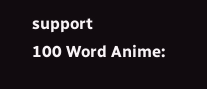support
100 Word Anime: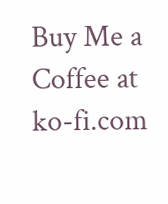Buy Me a Coffee at ko-fi.com